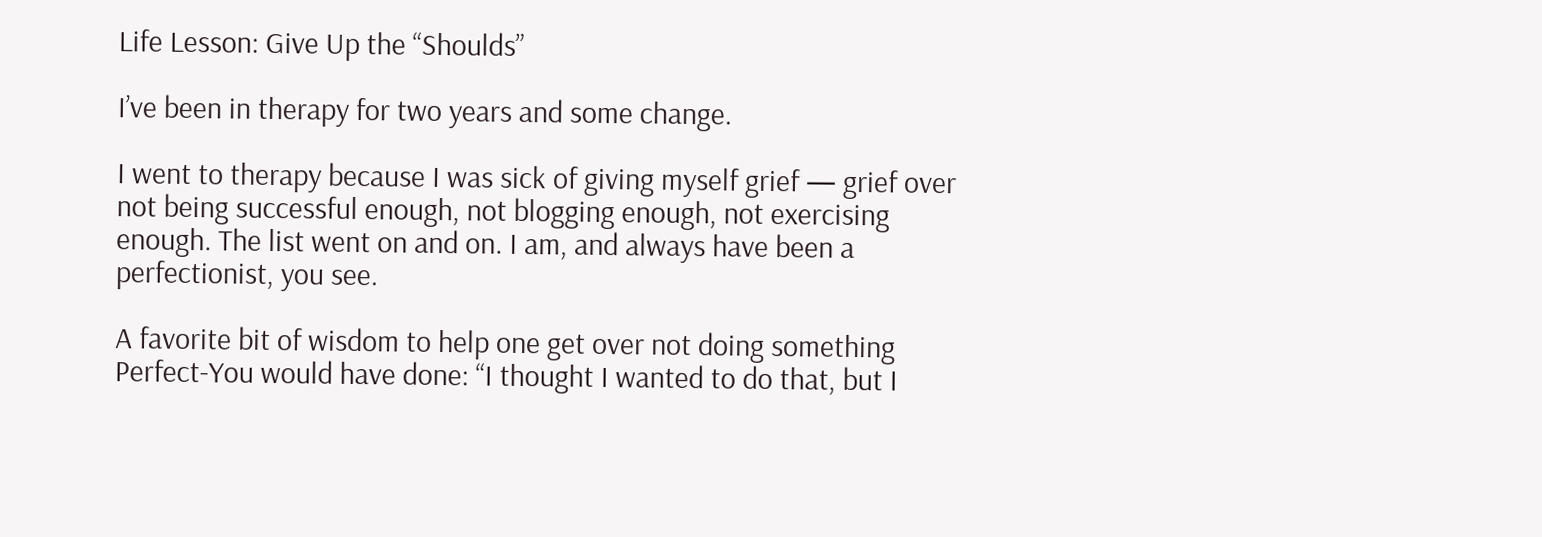Life Lesson: Give Up the “Shoulds”

I’ve been in therapy for two years and some change.

I went to therapy because I was sick of giving myself grief — grief over not being successful enough, not blogging enough, not exercising enough. The list went on and on. I am, and always have been a perfectionist, you see.

A favorite bit of wisdom to help one get over not doing something Perfect-You would have done: “I thought I wanted to do that, but I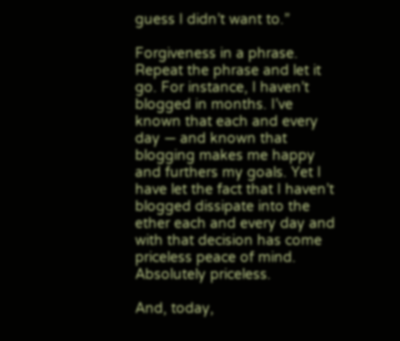guess I didn’t want to.”

Forgiveness in a phrase. Repeat the phrase and let it go. For instance, I haven’t blogged in months. I’ve known that each and every day — and known that blogging makes me happy and furthers my goals. Yet I have let the fact that I haven’t blogged dissipate into the ether each and every day and with that decision has come priceless peace of mind. Absolutely priceless.

And, today,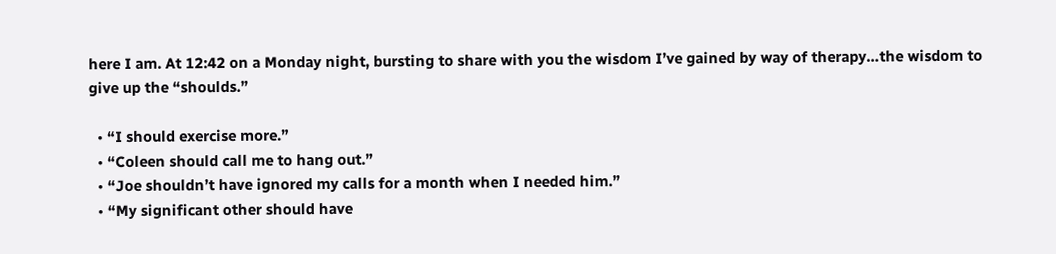here I am. At 12:42 on a Monday night, bursting to share with you the wisdom I’ve gained by way of therapy…the wisdom to give up the “shoulds.”

  • “I should exercise more.”
  • “Coleen should call me to hang out.”
  • “Joe shouldn’t have ignored my calls for a month when I needed him.”
  • “My significant other should have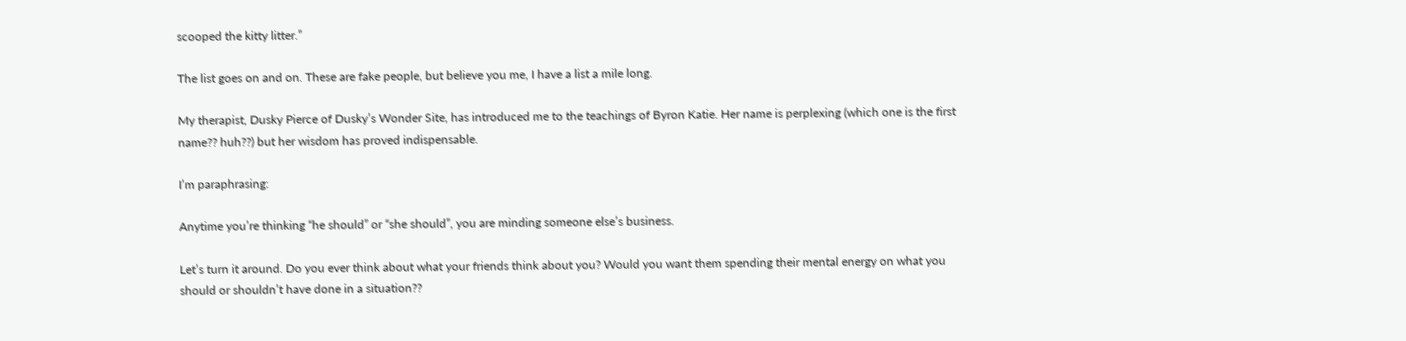scooped the kitty litter.”

The list goes on and on. These are fake people, but believe you me, I have a list a mile long.

My therapist, Dusky Pierce of Dusky’s Wonder Site, has introduced me to the teachings of Byron Katie. Her name is perplexing (which one is the first name?? huh??) but her wisdom has proved indispensable.

I’m paraphrasing:

Anytime you’re thinking “he should” or “she should”, you are minding someone else’s business.

Let’s turn it around. Do you ever think about what your friends think about you? Would you want them spending their mental energy on what you should or shouldn’t have done in a situation??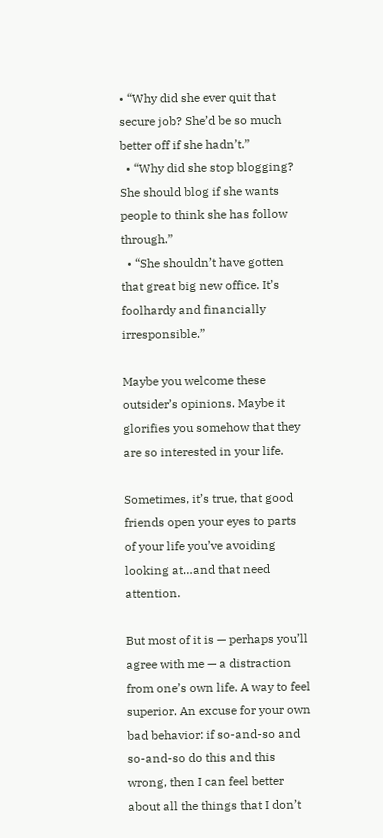• “Why did she ever quit that secure job? She’d be so much better off if she hadn’t.”
  • “Why did she stop blogging? She should blog if she wants people to think she has follow through.”
  • “She shouldn’t have gotten that great big new office. It’s foolhardy and financially irresponsible.”

Maybe you welcome these outsider’s opinions. Maybe it glorifies you somehow that they are so interested in your life.

Sometimes, it’s true, that good friends open your eyes to parts of your life you’ve avoiding looking at…and that need attention.

But most of it is — perhaps you’ll agree with me — a distraction from one’s own life. A way to feel superior. An excuse for your own bad behavior: if so-and-so and so-and-so do this and this wrong, then I can feel better about all the things that I don’t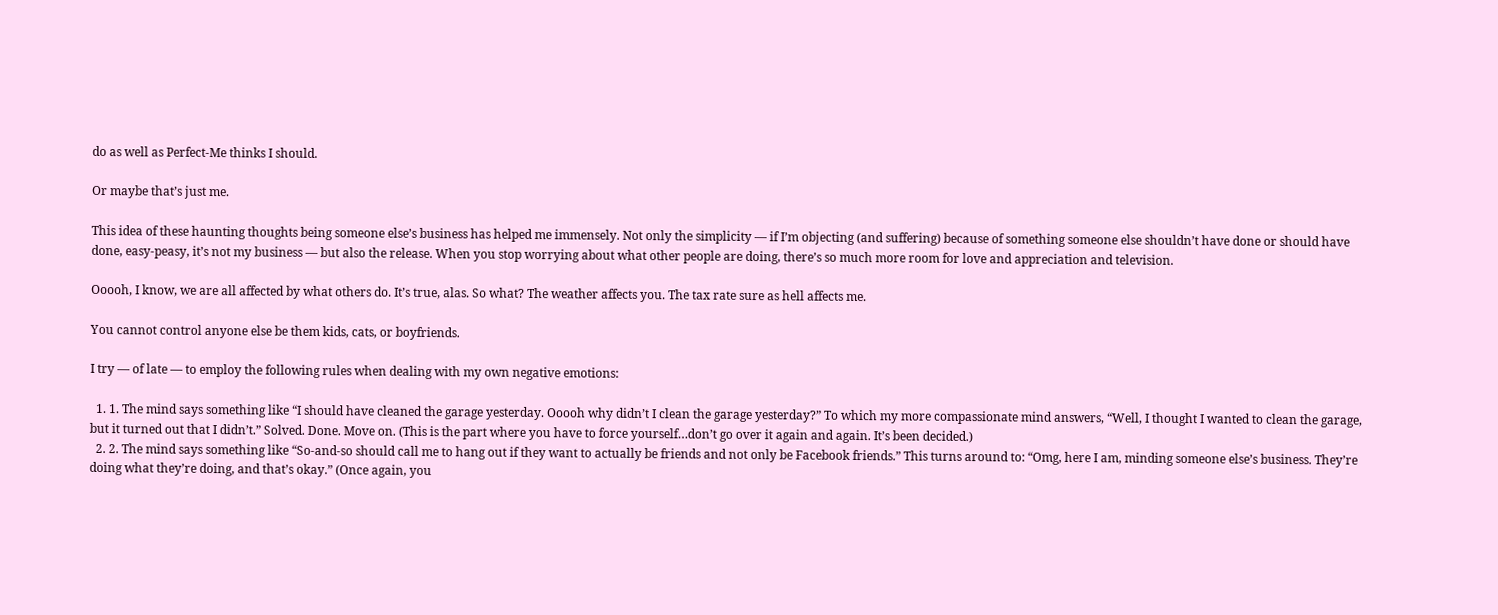do as well as Perfect-Me thinks I should.

Or maybe that’s just me.

This idea of these haunting thoughts being someone else’s business has helped me immensely. Not only the simplicity — if I’m objecting (and suffering) because of something someone else shouldn’t have done or should have done, easy-peasy, it’s not my business — but also the release. When you stop worrying about what other people are doing, there’s so much more room for love and appreciation and television.

Ooooh, I know, we are all affected by what others do. It’s true, alas. So what? The weather affects you. The tax rate sure as hell affects me.

You cannot control anyone else be them kids, cats, or boyfriends.

I try — of late — to employ the following rules when dealing with my own negative emotions:

  1. 1. The mind says something like “I should have cleaned the garage yesterday. Ooooh why didn’t I clean the garage yesterday?” To which my more compassionate mind answers, “Well, I thought I wanted to clean the garage, but it turned out that I didn’t.” Solved. Done. Move on. (This is the part where you have to force yourself…don’t go over it again and again. It’s been decided.)
  2. 2. The mind says something like “So-and-so should call me to hang out if they want to actually be friends and not only be Facebook friends.” This turns around to: “Omg, here I am, minding someone else’s business. They’re doing what they’re doing, and that’s okay.” (Once again, you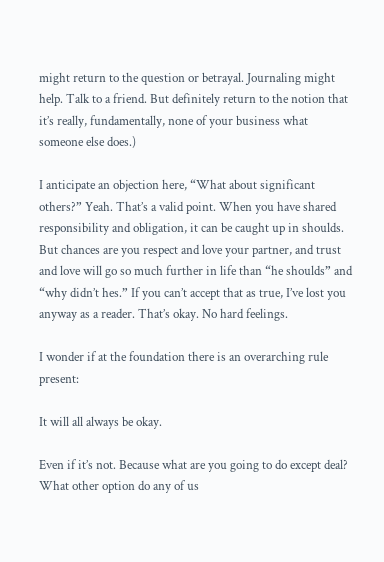might return to the question or betrayal. Journaling might help. Talk to a friend. But definitely return to the notion that it’s really, fundamentally, none of your business what someone else does.)

I anticipate an objection here, “What about significant others?” Yeah. That’s a valid point. When you have shared responsibility and obligation, it can be caught up in shoulds. But chances are you respect and love your partner, and trust and love will go so much further in life than “he shoulds” and “why didn’t hes.” If you can’t accept that as true, I’ve lost you anyway as a reader. That’s okay. No hard feelings.

I wonder if at the foundation there is an overarching rule present:

It will all always be okay.

Even if it’s not. Because what are you going to do except deal? What other option do any of us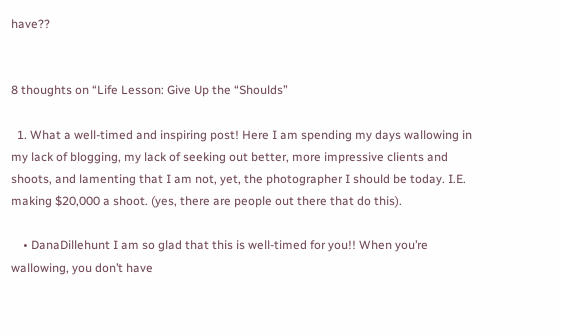have??


8 thoughts on “Life Lesson: Give Up the “Shoulds”

  1. What a well-timed and inspiring post! Here I am spending my days wallowing in my lack of blogging, my lack of seeking out better, more impressive clients and shoots, and lamenting that I am not, yet, the photographer I should be today. I.E. making $20,000 a shoot. (yes, there are people out there that do this).

    • DanaDillehunt I am so glad that this is well-timed for you!! When you’re wallowing, you don’t have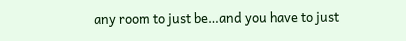any room to just be…and you have to just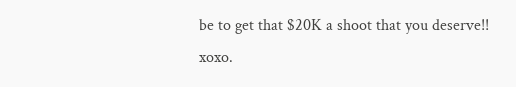be to get that $20K a shoot that you deserve!! xoxo.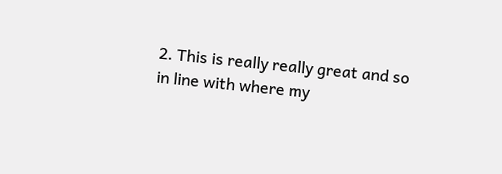2. This is really really great and so in line with where my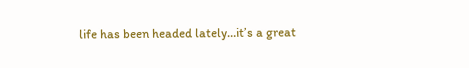life has been headed lately…it’s a great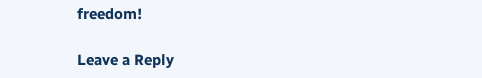freedom!

Leave a Reply